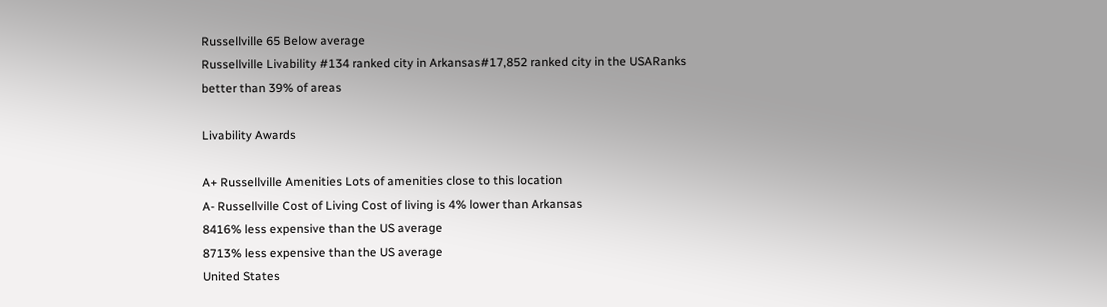Russellville 65 Below average
Russellville Livability #134 ranked city in Arkansas#17,852 ranked city in the USARanks better than 39% of areas

Livability Awards

A+ Russellville Amenities Lots of amenities close to this location
A- Russellville Cost of Living Cost of living is 4% lower than Arkansas
8416% less expensive than the US average
8713% less expensive than the US average
United States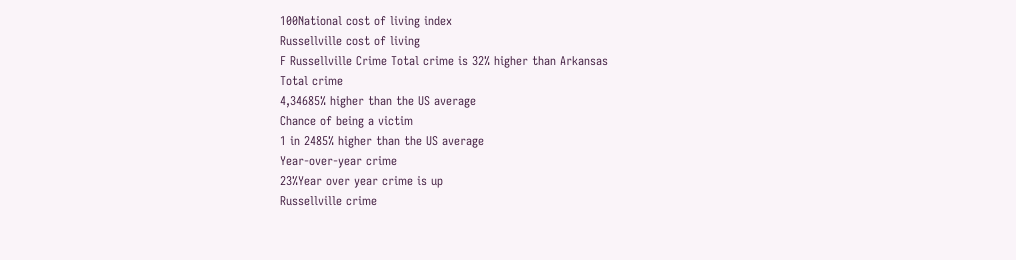100National cost of living index
Russellville cost of living
F Russellville Crime Total crime is 32% higher than Arkansas
Total crime
4,34685% higher than the US average
Chance of being a victim
1 in 2485% higher than the US average
Year-over-year crime
23%Year over year crime is up
Russellville crime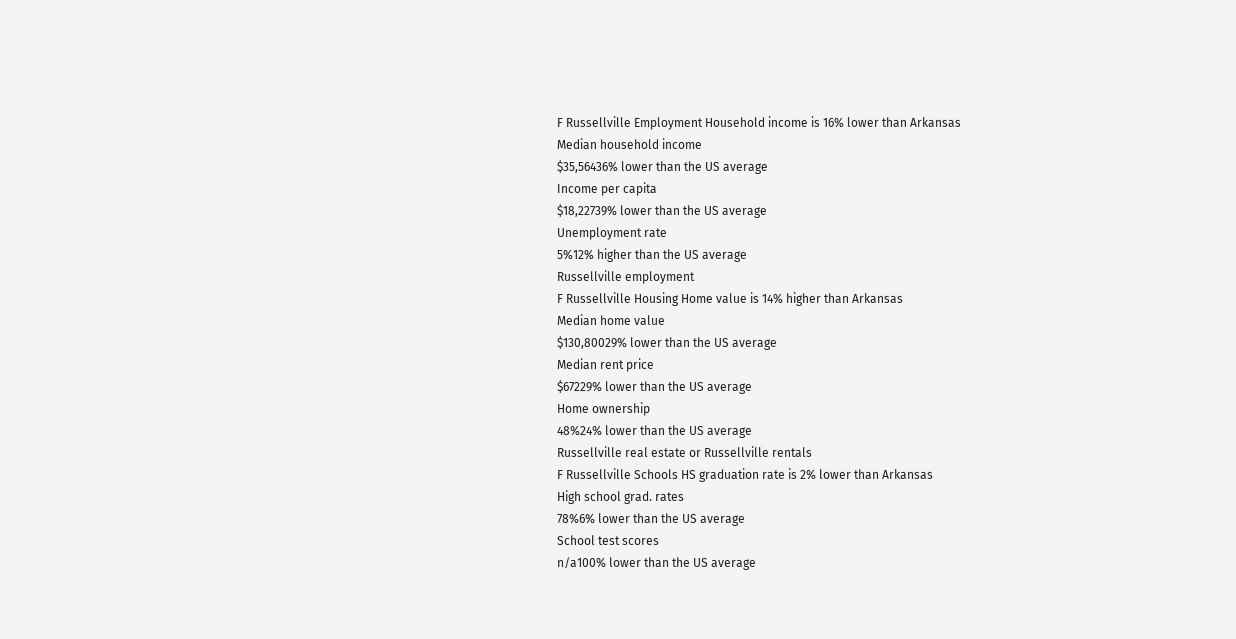F Russellville Employment Household income is 16% lower than Arkansas
Median household income
$35,56436% lower than the US average
Income per capita
$18,22739% lower than the US average
Unemployment rate
5%12% higher than the US average
Russellville employment
F Russellville Housing Home value is 14% higher than Arkansas
Median home value
$130,80029% lower than the US average
Median rent price
$67229% lower than the US average
Home ownership
48%24% lower than the US average
Russellville real estate or Russellville rentals
F Russellville Schools HS graduation rate is 2% lower than Arkansas
High school grad. rates
78%6% lower than the US average
School test scores
n/a100% lower than the US average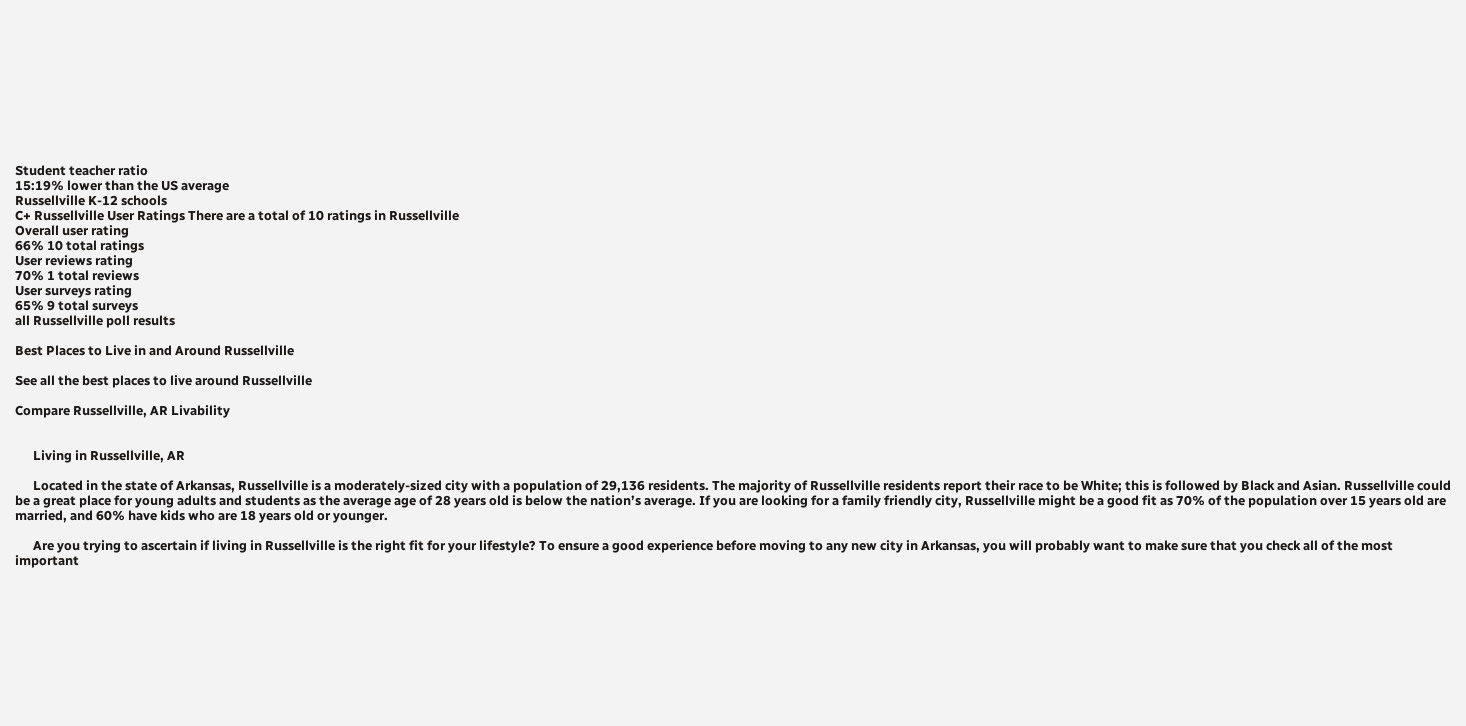Student teacher ratio
15:19% lower than the US average
Russellville K-12 schools
C+ Russellville User Ratings There are a total of 10 ratings in Russellville
Overall user rating
66% 10 total ratings
User reviews rating
70% 1 total reviews
User surveys rating
65% 9 total surveys
all Russellville poll results

Best Places to Live in and Around Russellville

See all the best places to live around Russellville

Compare Russellville, AR Livability


      Living in Russellville, AR

      Located in the state of Arkansas, Russellville is a moderately-sized city with a population of 29,136 residents. The majority of Russellville residents report their race to be White; this is followed by Black and Asian. Russellville could be a great place for young adults and students as the average age of 28 years old is below the nation’s average. If you are looking for a family friendly city, Russellville might be a good fit as 70% of the population over 15 years old are married, and 60% have kids who are 18 years old or younger.

      Are you trying to ascertain if living in Russellville is the right fit for your lifestyle? To ensure a good experience before moving to any new city in Arkansas, you will probably want to make sure that you check all of the most important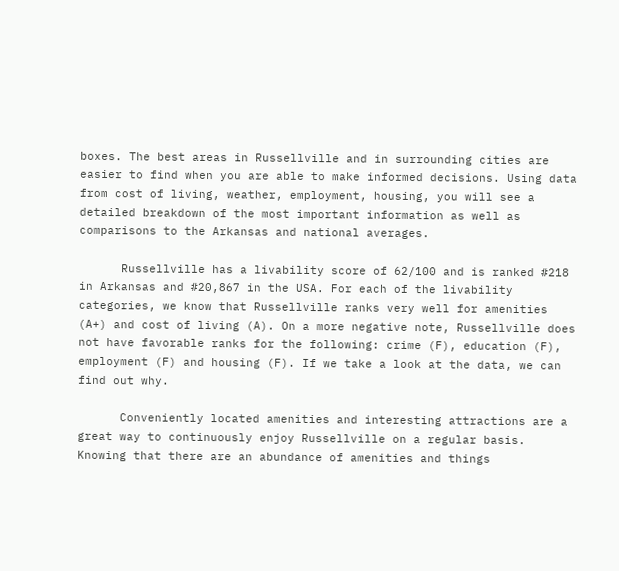boxes. The best areas in Russellville and in surrounding cities are easier to find when you are able to make informed decisions. Using data from cost of living, weather, employment, housing, you will see a detailed breakdown of the most important information as well as comparisons to the Arkansas and national averages.

      Russellville has a livability score of 62/100 and is ranked #218 in Arkansas and #20,867 in the USA. For each of the livability categories, we know that Russellville ranks very well for amenities (A+) and cost of living (A). On a more negative note, Russellville does not have favorable ranks for the following: crime (F), education (F), employment (F) and housing (F). If we take a look at the data, we can find out why.

      Conveniently located amenities and interesting attractions are a great way to continuously enjoy Russellville on a regular basis. Knowing that there are an abundance of amenities and things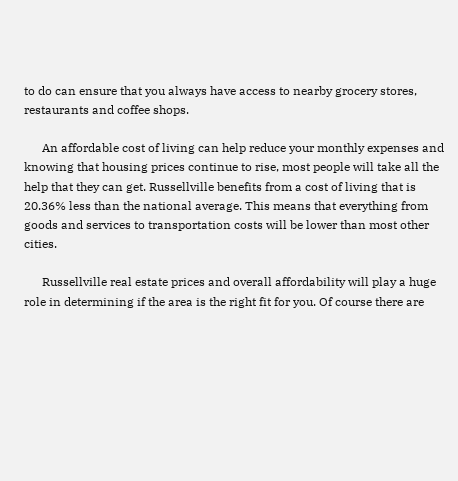to do can ensure that you always have access to nearby grocery stores, restaurants and coffee shops.

      An affordable cost of living can help reduce your monthly expenses and knowing that housing prices continue to rise, most people will take all the help that they can get. Russellville benefits from a cost of living that is 20.36% less than the national average. This means that everything from goods and services to transportation costs will be lower than most other cities.

      Russellville real estate prices and overall affordability will play a huge role in determining if the area is the right fit for you. Of course there are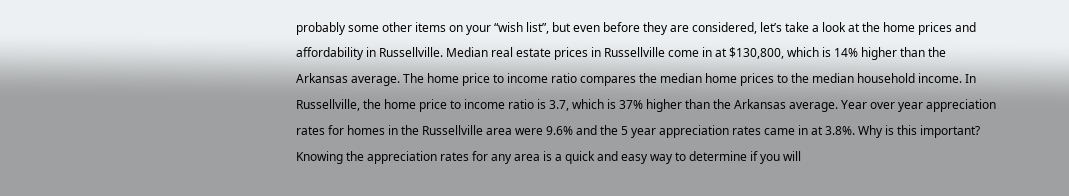probably some other items on your “wish list”, but even before they are considered, let’s take a look at the home prices and affordability in Russellville. Median real estate prices in Russellville come in at $130,800, which is 14% higher than the Arkansas average. The home price to income ratio compares the median home prices to the median household income. In Russellville, the home price to income ratio is 3.7, which is 37% higher than the Arkansas average. Year over year appreciation rates for homes in the Russellville area were 9.6% and the 5 year appreciation rates came in at 3.8%. Why is this important? Knowing the appreciation rates for any area is a quick and easy way to determine if you will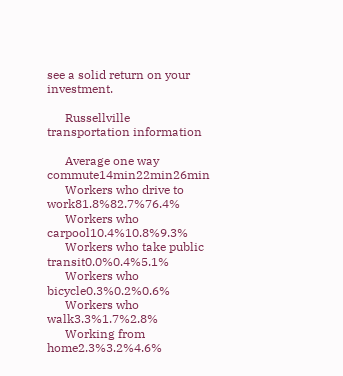see a solid return on your investment.

      Russellville transportation information

      Average one way commute14min22min26min
      Workers who drive to work81.8%82.7%76.4%
      Workers who carpool10.4%10.8%9.3%
      Workers who take public transit0.0%0.4%5.1%
      Workers who bicycle0.3%0.2%0.6%
      Workers who walk3.3%1.7%2.8%
      Working from home2.3%3.2%4.6%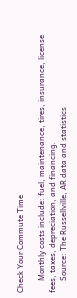Check Your Commute Time

      Monthly costs include: fuel, maintenance, tires, insurance, license fees, taxes, depreciation, and financing.
      Source: The Russellville, AR data and statistics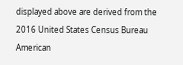displayed above are derived from the 2016 United States Census Bureau American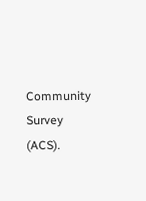Community Survey (ACS).